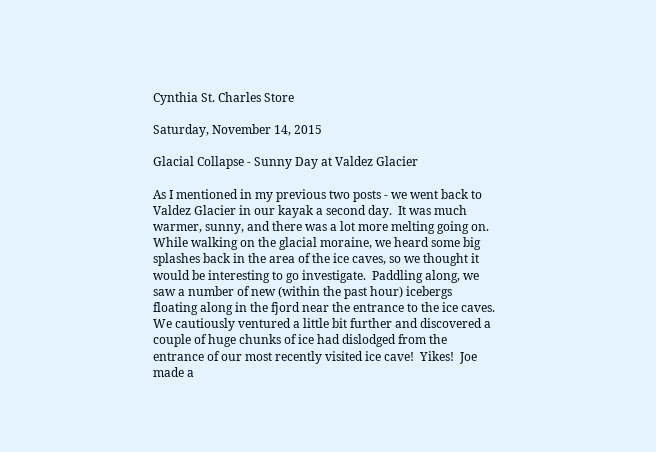Cynthia St. Charles Store

Saturday, November 14, 2015

Glacial Collapse - Sunny Day at Valdez Glacier

As I mentioned in my previous two posts - we went back to Valdez Glacier in our kayak a second day.  It was much warmer, sunny, and there was a lot more melting going on.  While walking on the glacial moraine, we heard some big splashes back in the area of the ice caves, so we thought it would be interesting to go investigate.  Paddling along, we saw a number of new (within the past hour) icebergs floating along in the fjord near the entrance to the ice caves.  We cautiously ventured a little bit further and discovered a couple of huge chunks of ice had dislodged from the entrance of our most recently visited ice cave!  Yikes!  Joe made a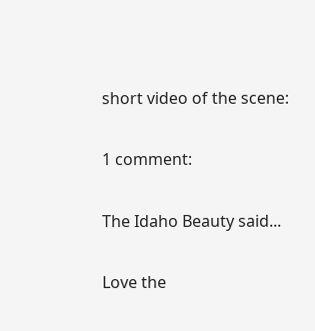short video of the scene:

1 comment:

The Idaho Beauty said...

Love the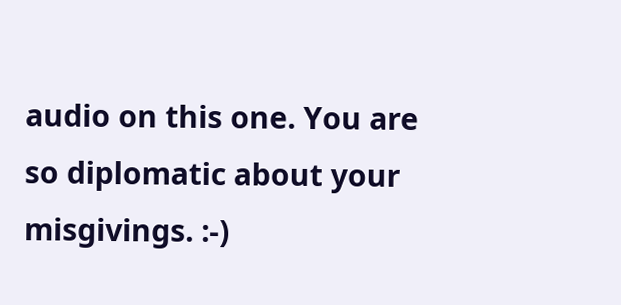audio on this one. You are so diplomatic about your misgivings. :-)